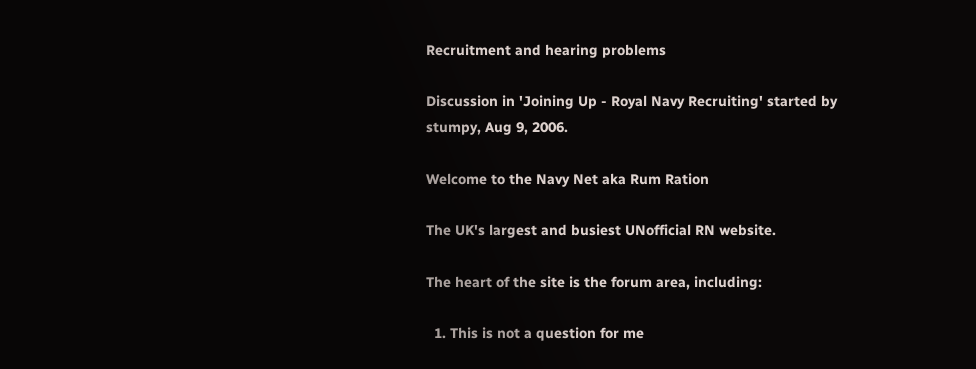Recruitment and hearing problems

Discussion in 'Joining Up - Royal Navy Recruiting' started by stumpy, Aug 9, 2006.

Welcome to the Navy Net aka Rum Ration

The UK's largest and busiest UNofficial RN website.

The heart of the site is the forum area, including:

  1. This is not a question for me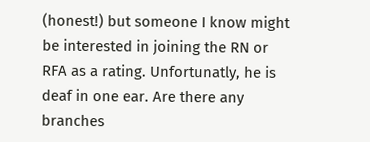(honest!) but someone I know might be interested in joining the RN or RFA as a rating. Unfortunatly, he is deaf in one ear. Are there any branches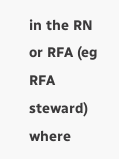in the RN or RFA (eg RFA steward) where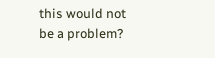this would not be a problem?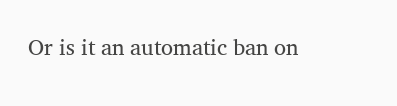Or is it an automatic ban on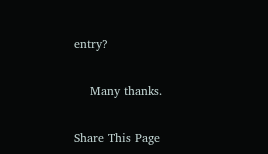entry?

    Many thanks.

Share This Page